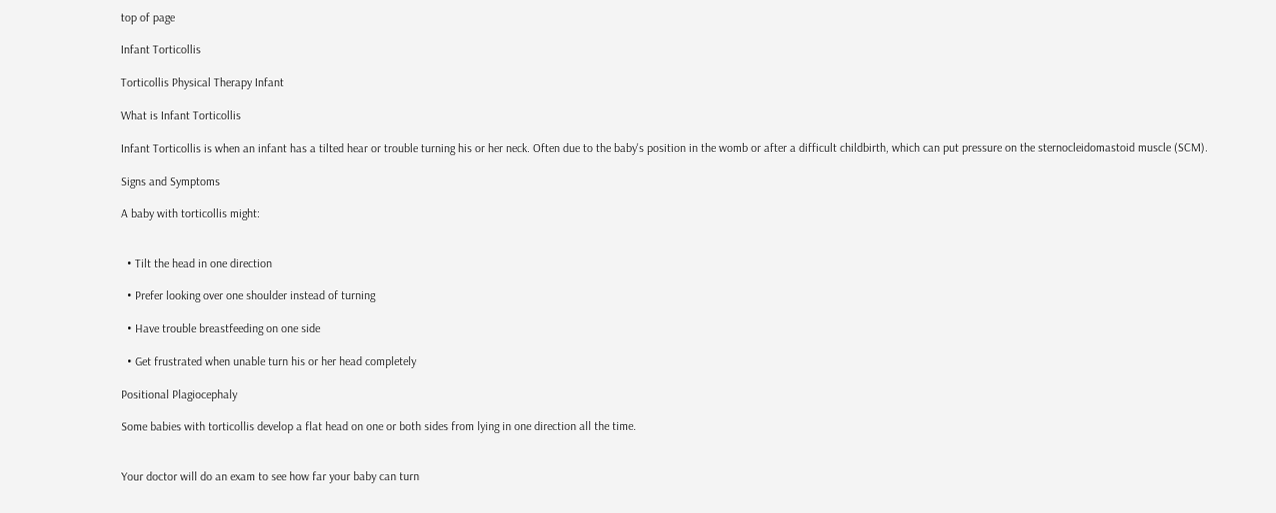top of page

Infant Torticollis

Torticollis Physical Therapy Infant

What is Infant Torticollis

Infant Torticollis is when an infant has a tilted hear or trouble turning his or her neck. Often due to the baby's position in the womb or after a difficult childbirth, which can put pressure on the sternocleidomastoid muscle (SCM).

Signs and Symptoms

A baby with torticollis might:


  • Tilt the head in one direction

  • Prefer looking over one shoulder instead of turning

  • Have trouble breastfeeding on one side

  • Get frustrated when unable turn his or her head completely

Positional Plagiocephaly

Some babies with torticollis develop a flat head on one or both sides from lying in one direction all the time.


Your doctor will do an exam to see how far your baby can turn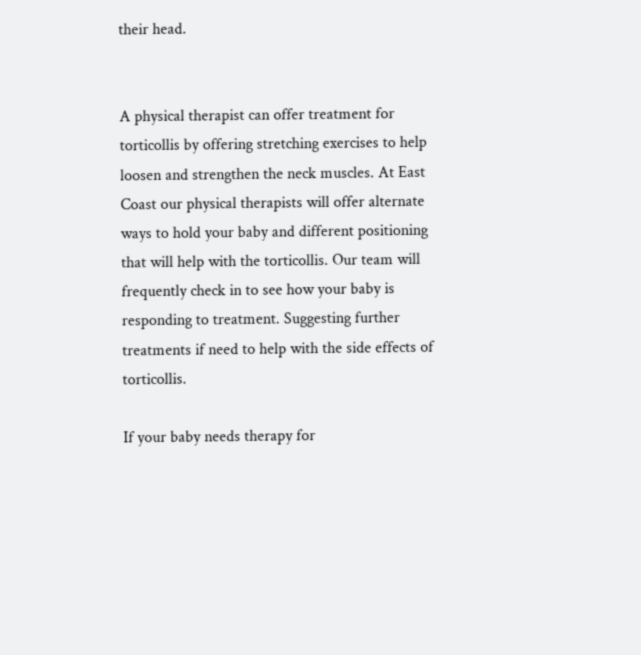their head.


A physical therapist can offer treatment for torticollis by offering stretching exercises to help loosen and strengthen the neck muscles. At East Coast our physical therapists will offer alternate ways to hold your baby and different positioning that will help with the torticollis. Our team will frequently check in to see how your baby is responding to treatment. Suggesting further treatments if need to help with the side effects of torticollis.

If your baby needs therapy for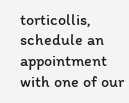torticollis, schedule an appointment with one of our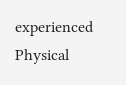experienced Physical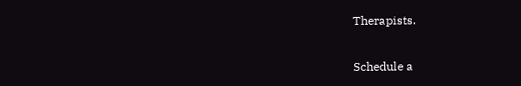Therapists.


Schedule a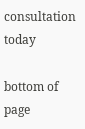consultation today

bottom of page